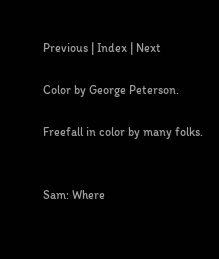Previous | Index | Next

Color by George Peterson.

Freefall in color by many folks.


Sam: Where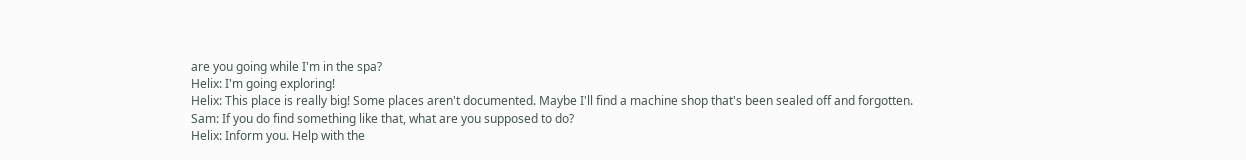are you going while I'm in the spa?
Helix: I'm going exploring!
Helix: This place is really big! Some places aren't documented. Maybe I'll find a machine shop that's been sealed off and forgotten.
Sam: If you do find something like that, what are you supposed to do?
Helix: Inform you. Help with the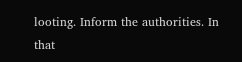looting. Inform the authorities. In that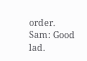order.
Sam: Good lad.